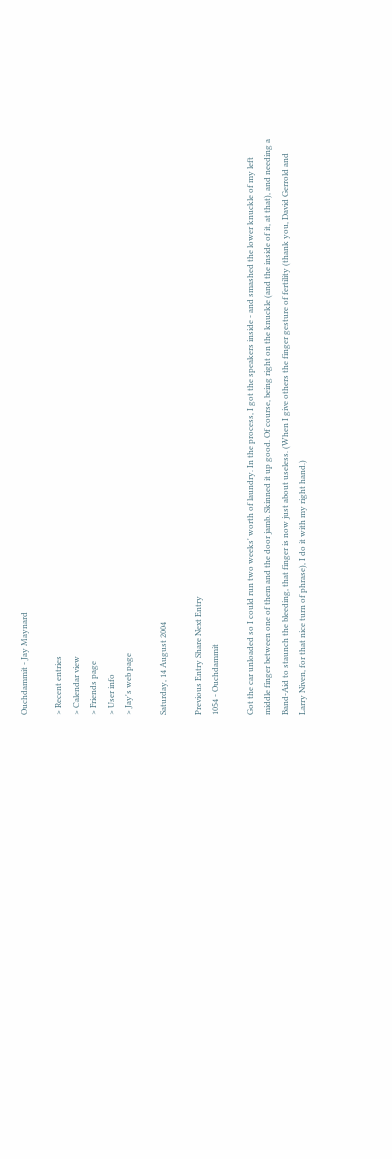Ouchdammit - Jay Maynard

> Recent entries
> Calendar view
> Friends page
> User info
> Jay's web page

Saturday, 14 August 2004

Previous Entry Share Next Entry
1054 - Ouchdammit

Got the car unloaded so I could run two weeks' worth of laundry. In the process, I got the speakers inside - and smashed the lower knuckle of my left middle finger between one of them and the door jamb. Skinned it up good. Of course, being right on the knuckle (and the inside of it, at that), and needing a Band-Aid to staunch the bleeding, that finger is now just about useless. (When I give others the finger gesture of fertility (thank you, David Gerrold and Larry Niven, for that nice turn of phrase), I do it with my right hand.)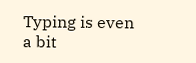Typing is even a bit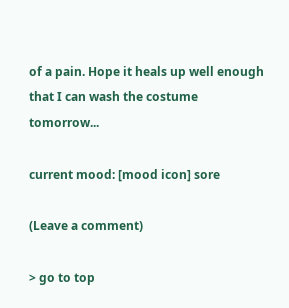of a pain. Hope it heals up well enough that I can wash the costume tomorrow...

current mood: [mood icon] sore

(Leave a comment)

> go to top